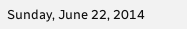Sunday, June 22, 2014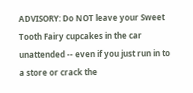ADVISORY: Do NOT leave your Sweet Tooth Fairy cupcakes in the car unattended -- even if you just run in to a store or crack the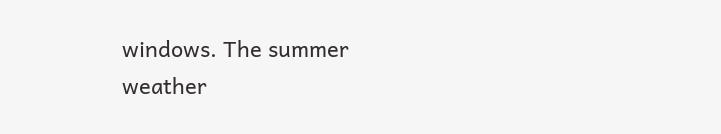windows. The summer weather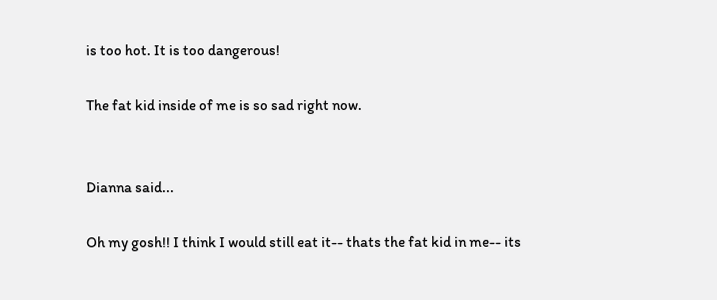is too hot. It is too dangerous!

The fat kid inside of me is so sad right now.


Dianna said...

Oh my gosh!! I think I would still eat it-- thats the fat kid in me-- its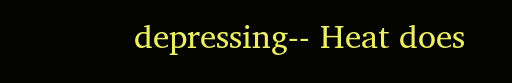depressing-- Heat does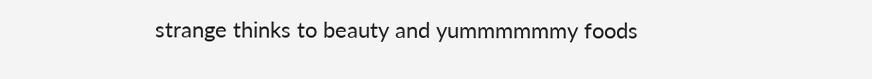strange thinks to beauty and yummmmmmy foods